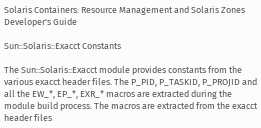Solaris Containers: Resource Management and Solaris Zones Developer's Guide

Sun::Solaris::Exacct Constants

The Sun::Solaris::Exacct module provides constants from the various exacct header files. The P_PID, P_TASKID, P_PROJID and all the EW_*, EP_*, EXR_* macros are extracted during the module build process. The macros are extracted from the exacct header files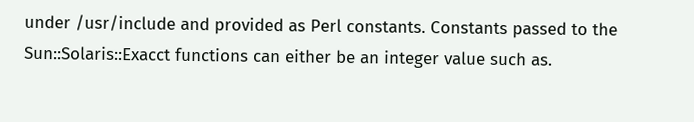under /usr/include and provided as Perl constants. Constants passed to the Sun::Solaris::Exacct functions can either be an integer value such as.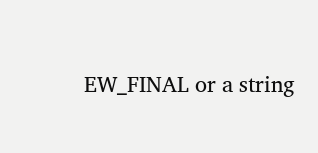EW_FINAL or a string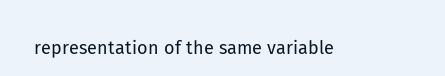representation of the same variable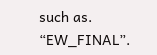such as. “EW_FINAL”.